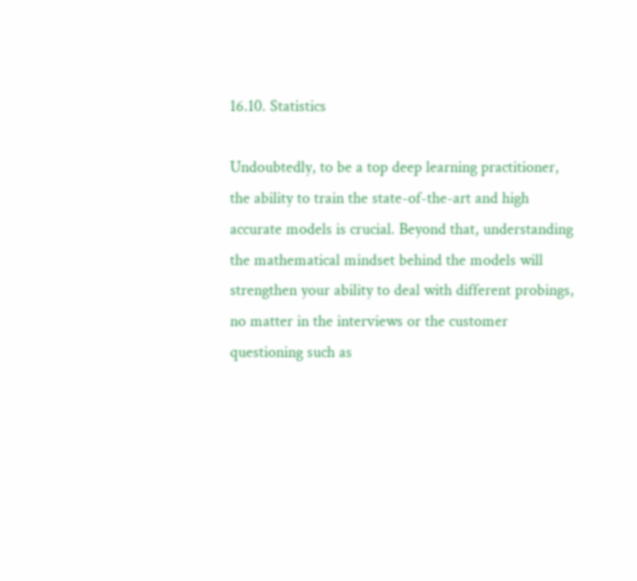16.10. Statistics

Undoubtedly, to be a top deep learning practitioner, the ability to train the state-of-the-art and high accurate models is crucial. Beyond that, understanding the mathematical mindset behind the models will strengthen your ability to deal with different probings, no matter in the interviews or the customer questioning such as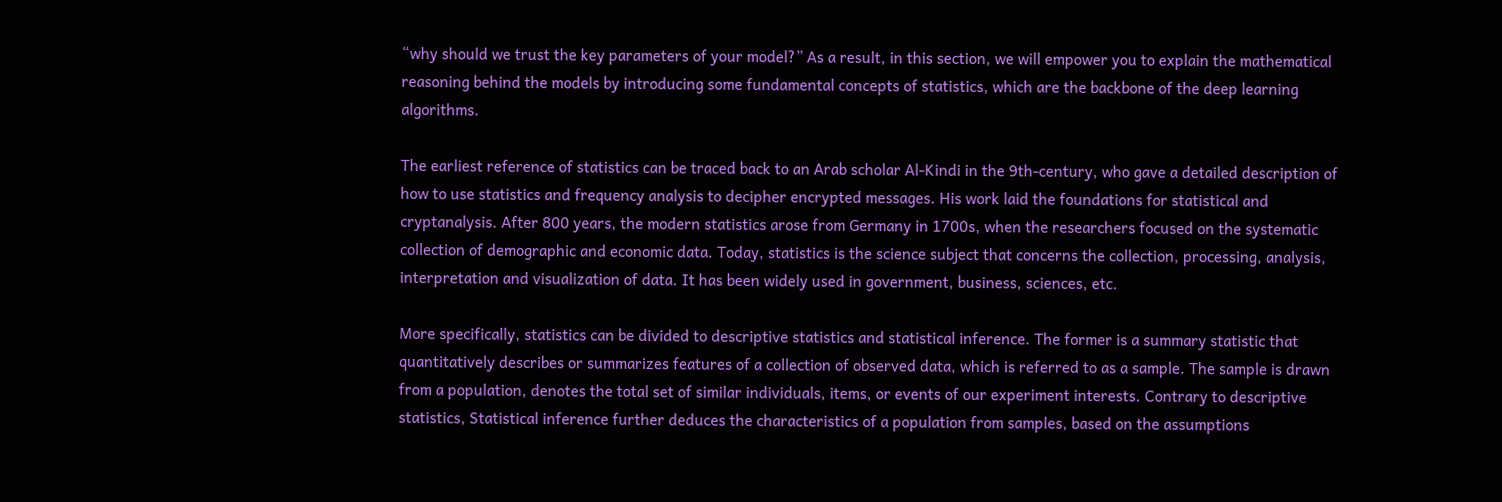“why should we trust the key parameters of your model?” As a result, in this section, we will empower you to explain the mathematical reasoning behind the models by introducing some fundamental concepts of statistics, which are the backbone of the deep learning algorithms.

The earliest reference of statistics can be traced back to an Arab scholar Al-Kindi in the 9th-century, who gave a detailed description of how to use statistics and frequency analysis to decipher encrypted messages. His work laid the foundations for statistical and cryptanalysis. After 800 years, the modern statistics arose from Germany in 1700s, when the researchers focused on the systematic collection of demographic and economic data. Today, statistics is the science subject that concerns the collection, processing, analysis, interpretation and visualization of data. It has been widely used in government, business, sciences, etc.

More specifically, statistics can be divided to descriptive statistics and statistical inference. The former is a summary statistic that quantitatively describes or summarizes features of a collection of observed data, which is referred to as a sample. The sample is drawn from a population, denotes the total set of similar individuals, items, or events of our experiment interests. Contrary to descriptive statistics, Statistical inference further deduces the characteristics of a population from samples, based on the assumptions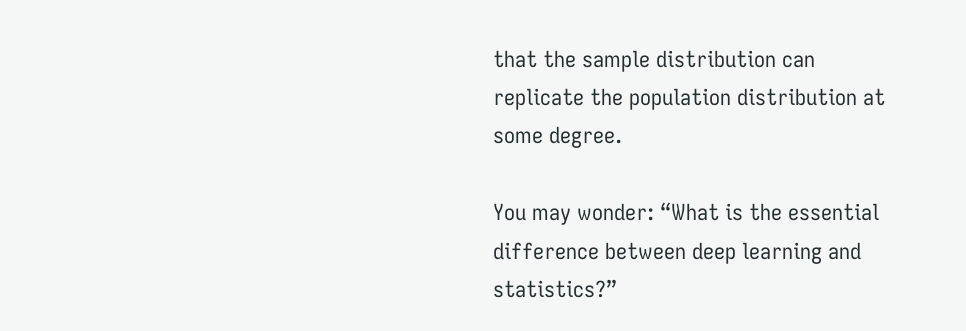that the sample distribution can replicate the population distribution at some degree.

You may wonder: “What is the essential difference between deep learning and statistics?”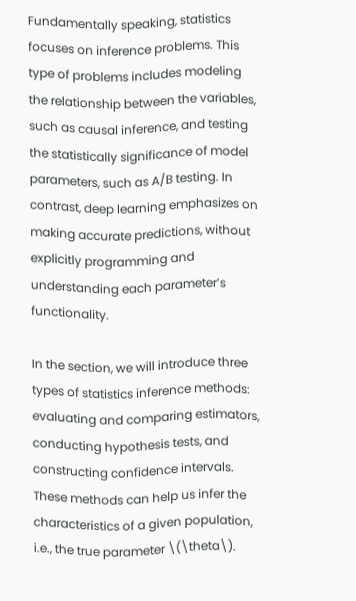Fundamentally speaking, statistics focuses on inference problems. This type of problems includes modeling the relationship between the variables, such as causal inference, and testing the statistically significance of model parameters, such as A/B testing. In contrast, deep learning emphasizes on making accurate predictions, without explicitly programming and understanding each parameter’s functionality.

In the section, we will introduce three types of statistics inference methods: evaluating and comparing estimators, conducting hypothesis tests, and constructing confidence intervals. These methods can help us infer the characteristics of a given population, i.e., the true parameter \(\theta\).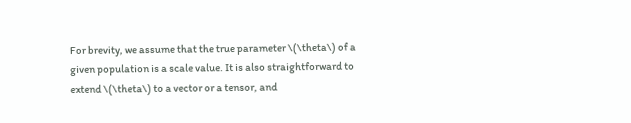For brevity, we assume that the true parameter \(\theta\) of a given population is a scale value. It is also straightforward to extend \(\theta\) to a vector or a tensor, and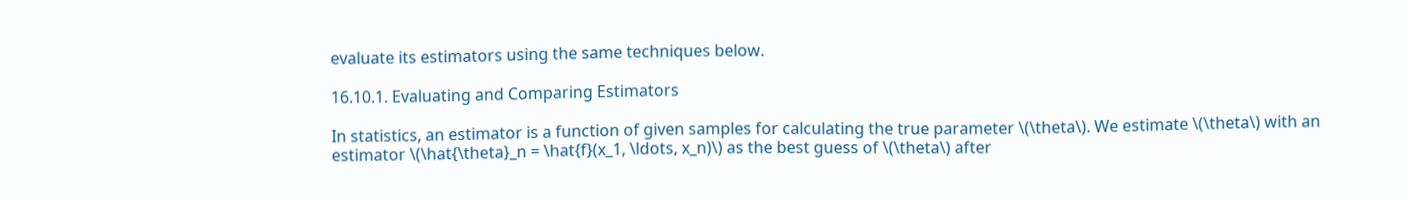evaluate its estimators using the same techniques below.

16.10.1. Evaluating and Comparing Estimators

In statistics, an estimator is a function of given samples for calculating the true parameter \(\theta\). We estimate \(\theta\) with an estimator \(\hat{\theta}_n = \hat{f}(x_1, \ldots, x_n)\) as the best guess of \(\theta\) after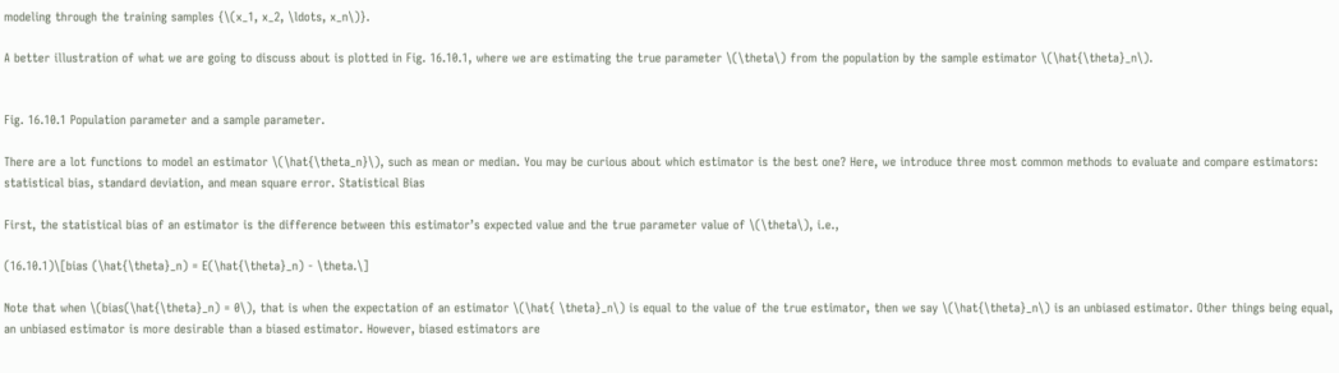modeling through the training samples {\(x_1, x_2, \ldots, x_n\)}.

A better illustration of what we are going to discuss about is plotted in Fig. 16.10.1, where we are estimating the true parameter \(\theta\) from the population by the sample estimator \(\hat{\theta}_n\).


Fig. 16.10.1 Population parameter and a sample parameter.

There are a lot functions to model an estimator \(\hat{\theta_n}\), such as mean or median. You may be curious about which estimator is the best one? Here, we introduce three most common methods to evaluate and compare estimators: statistical bias, standard deviation, and mean square error. Statistical Bias

First, the statistical bias of an estimator is the difference between this estimator’s expected value and the true parameter value of \(\theta\), i.e.,

(16.10.1)\[bias (\hat{\theta}_n) = E(\hat{\theta}_n) - \theta.\]

Note that when \(bias(\hat{\theta}_n) = 0\), that is when the expectation of an estimator \(\hat{ \theta}_n\) is equal to the value of the true estimator, then we say \(\hat{\theta}_n\) is an unbiased estimator. Other things being equal, an unbiased estimator is more desirable than a biased estimator. However, biased estimators are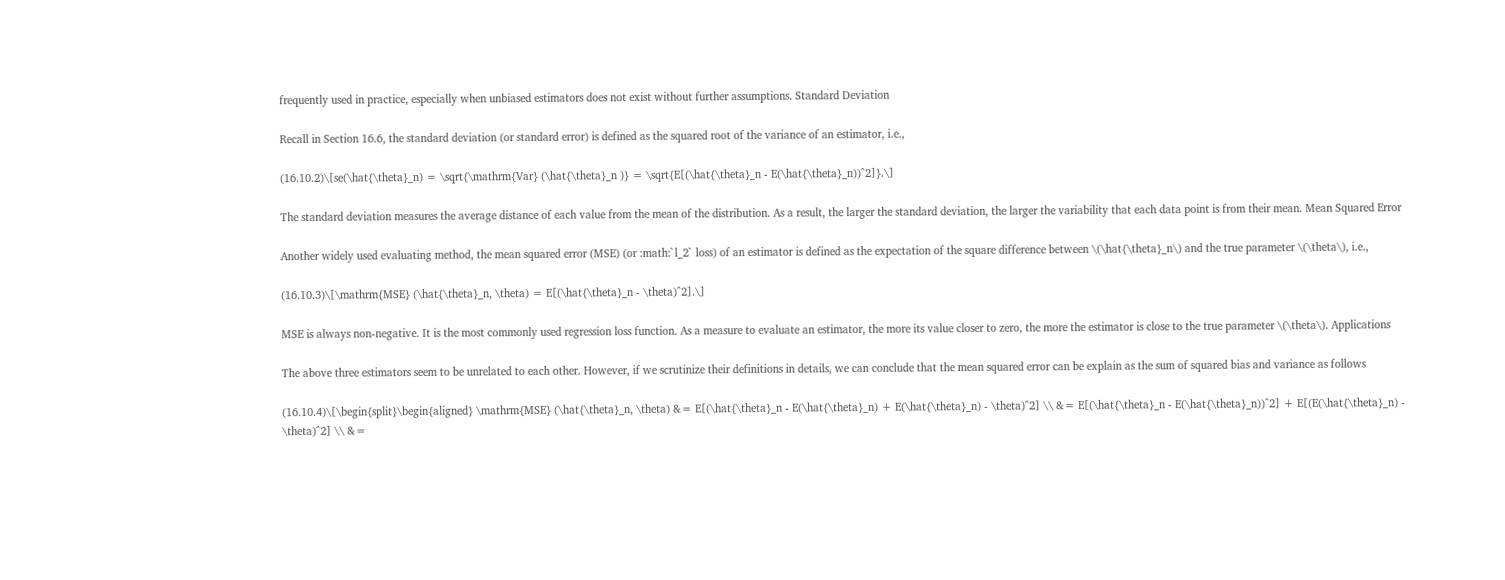frequently used in practice, especially when unbiased estimators does not exist without further assumptions. Standard Deviation

Recall in Section 16.6, the standard deviation (or standard error) is defined as the squared root of the variance of an estimator, i.e.,

(16.10.2)\[se(\hat{\theta}_n) = \sqrt{\mathrm{Var} (\hat{\theta}_n )} = \sqrt{E[(\hat{\theta}_n - E(\hat{\theta}_n))^2]}.\]

The standard deviation measures the average distance of each value from the mean of the distribution. As a result, the larger the standard deviation, the larger the variability that each data point is from their mean. Mean Squared Error

Another widely used evaluating method, the mean squared error (MSE) (or :math:`l_2` loss) of an estimator is defined as the expectation of the square difference between \(\hat{\theta}_n\) and the true parameter \(\theta\), i.e.,

(16.10.3)\[\mathrm{MSE} (\hat{\theta}_n, \theta) = E[(\hat{\theta}_n - \theta)^2].\]

MSE is always non-negative. It is the most commonly used regression loss function. As a measure to evaluate an estimator, the more its value closer to zero, the more the estimator is close to the true parameter \(\theta\). Applications

The above three estimators seem to be unrelated to each other. However, if we scrutinize their definitions in details, we can conclude that the mean squared error can be explain as the sum of squared bias and variance as follows

(16.10.4)\[\begin{split}\begin{aligned} \mathrm{MSE} (\hat{\theta}_n, \theta) &= E[(\hat{\theta}_n - E(\hat{\theta}_n) + E(\hat{\theta}_n) - \theta)^2] \\ &= E[(\hat{\theta}_n - E(\hat{\theta}_n))^2] + E[(E(\hat{\theta}_n) - \theta)^2] \\ &=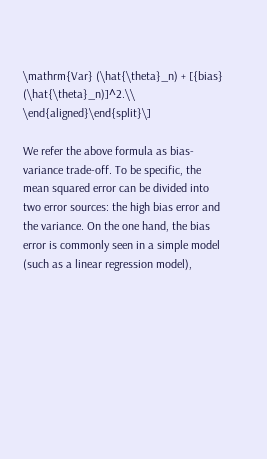\mathrm{Var} (\hat{\theta}_n) + [{bias} (\hat{\theta}_n)]^2.\\ \end{aligned}\end{split}\]

We refer the above formula as bias-variance trade-off. To be specific, the mean squared error can be divided into two error sources: the high bias error and the variance. On the one hand, the bias error is commonly seen in a simple model (such as a linear regression model),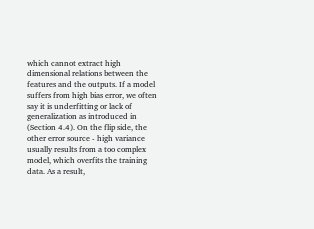which cannot extract high dimensional relations between the features and the outputs. If a model suffers from high bias error, we often say it is underfitting or lack of generalization as introduced in (Section 4.4). On the flip side, the other error source - high variance usually results from a too complex model, which overfits the training data. As a result,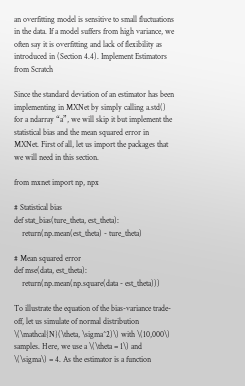an overfitting model is sensitive to small fluctuations in the data. If a model suffers from high variance, we often say it is overfitting and lack of flexibility as introduced in (Section 4.4). Implement Estimators from Scratch

Since the standard deviation of an estimator has been implementing in MXNet by simply calling a.std() for a ndarray “a”, we will skip it but implement the statistical bias and the mean squared error in MXNet. First of all, let us import the packages that we will need in this section.

from mxnet import np, npx

# Statistical bias
def stat_bias(ture_theta, est_theta):
    return(np.mean(est_theta) - ture_theta)

# Mean squared error
def mse(data, est_theta):
    return(np.mean(np.square(data - est_theta)))

To illustrate the equation of the bias-variance trade-off, let us simulate of normal distribution \(\mathcal{N}(\theta, \sigma^2)\) with \(10,000\) samples. Here, we use a \(\theta = 1\) and \(\sigma\) = 4. As the estimator is a function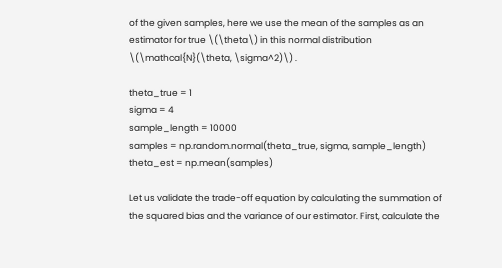of the given samples, here we use the mean of the samples as an estimator for true \(\theta\) in this normal distribution \(\mathcal{N}(\theta, \sigma^2)\) .

theta_true = 1
sigma = 4
sample_length = 10000
samples = np.random.normal(theta_true, sigma, sample_length)
theta_est = np.mean(samples)

Let us validate the trade-off equation by calculating the summation of the squared bias and the variance of our estimator. First, calculate the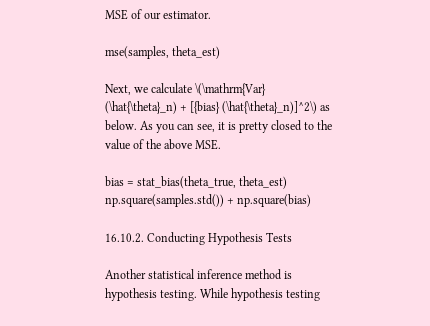MSE of our estimator.

mse(samples, theta_est)

Next, we calculate \(\mathrm{Var} (\hat{\theta}_n) + [{bias} (\hat{\theta}_n)]^2\) as below. As you can see, it is pretty closed to the value of the above MSE.

bias = stat_bias(theta_true, theta_est)
np.square(samples.std()) + np.square(bias)

16.10.2. Conducting Hypothesis Tests

Another statistical inference method is hypothesis testing. While hypothesis testing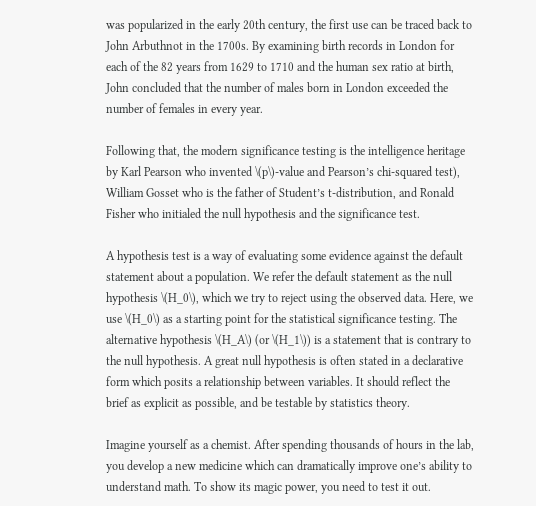was popularized in the early 20th century, the first use can be traced back to John Arbuthnot in the 1700s. By examining birth records in London for each of the 82 years from 1629 to 1710 and the human sex ratio at birth, John concluded that the number of males born in London exceeded the number of females in every year.

Following that, the modern significance testing is the intelligence heritage by Karl Pearson who invented \(p\)-value and Pearson’s chi-squared test), William Gosset who is the father of Student’s t-distribution, and Ronald Fisher who initialed the null hypothesis and the significance test.

A hypothesis test is a way of evaluating some evidence against the default statement about a population. We refer the default statement as the null hypothesis \(H_0\), which we try to reject using the observed data. Here, we use \(H_0\) as a starting point for the statistical significance testing. The alternative hypothesis \(H_A\) (or \(H_1\)) is a statement that is contrary to the null hypothesis. A great null hypothesis is often stated in a declarative form which posits a relationship between variables. It should reflect the brief as explicit as possible, and be testable by statistics theory.

Imagine yourself as a chemist. After spending thousands of hours in the lab, you develop a new medicine which can dramatically improve one’s ability to understand math. To show its magic power, you need to test it out.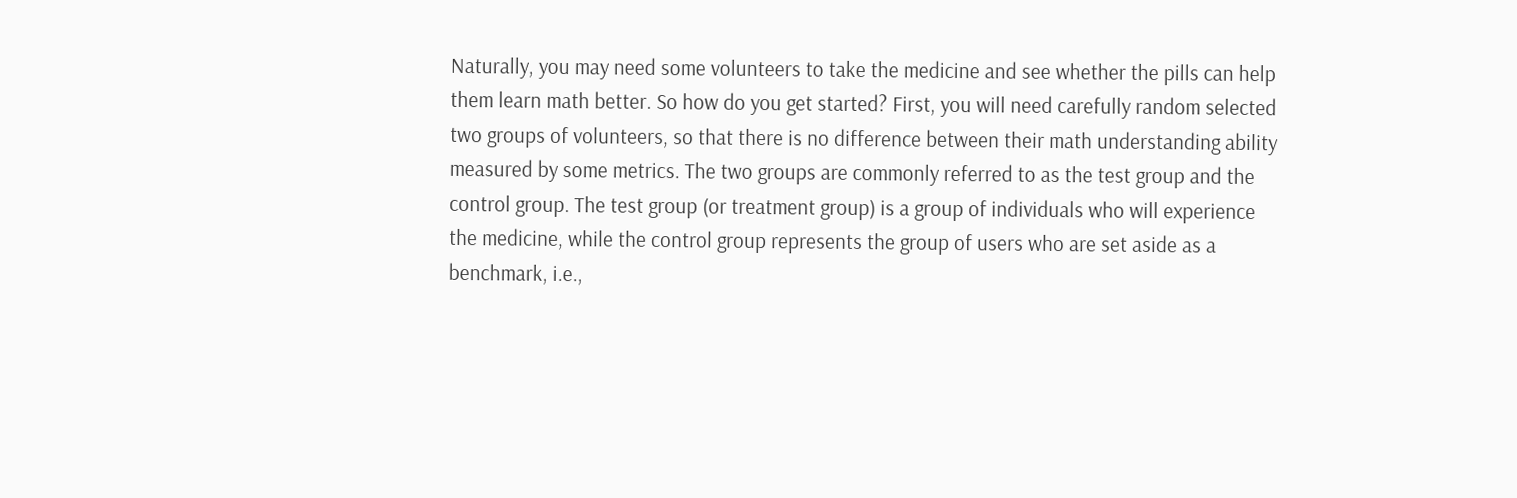Naturally, you may need some volunteers to take the medicine and see whether the pills can help them learn math better. So how do you get started? First, you will need carefully random selected two groups of volunteers, so that there is no difference between their math understanding ability measured by some metrics. The two groups are commonly referred to as the test group and the control group. The test group (or treatment group) is a group of individuals who will experience the medicine, while the control group represents the group of users who are set aside as a benchmark, i.e.,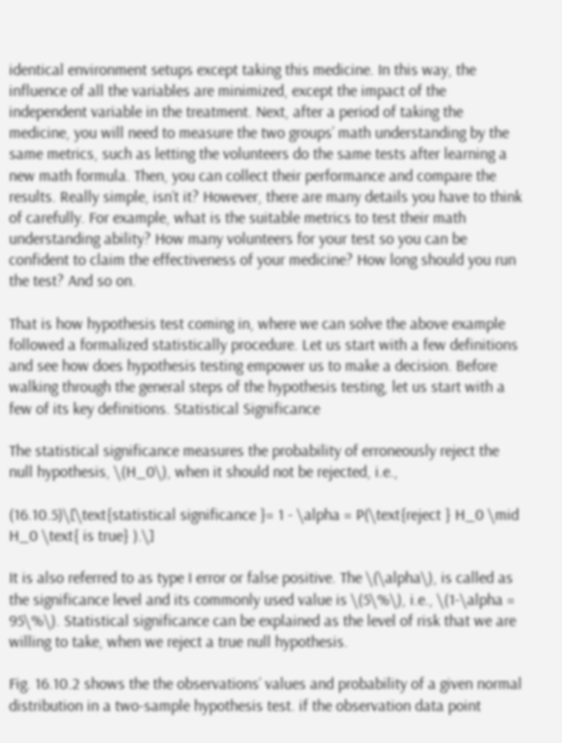identical environment setups except taking this medicine. In this way, the influence of all the variables are minimized, except the impact of the independent variable in the treatment. Next, after a period of taking the medicine, you will need to measure the two groups’ math understanding by the same metrics, such as letting the volunteers do the same tests after learning a new math formula. Then, you can collect their performance and compare the results. Really simple, isn’t it? However, there are many details you have to think of carefully. For example, what is the suitable metrics to test their math understanding ability? How many volunteers for your test so you can be confident to claim the effectiveness of your medicine? How long should you run the test? And so on.

That is how hypothesis test coming in, where we can solve the above example followed a formalized statistically procedure. Let us start with a few definitions and see how does hypothesis testing empower us to make a decision. Before walking through the general steps of the hypothesis testing, let us start with a few of its key definitions. Statistical Significance

The statistical significance measures the probability of erroneously reject the null hypothesis, \(H_0\), when it should not be rejected, i.e.,

(16.10.5)\[\text{statistical significance }= 1 - \alpha = P(\text{reject } H_0 \mid H_0 \text{ is true} ).\]

It is also referred to as type I error or false positive. The \(\alpha\), is called as the significance level and its commonly used value is \(5\%\), i.e., \(1-\alpha = 95\%\). Statistical significance can be explained as the level of risk that we are willing to take, when we reject a true null hypothesis.

Fig. 16.10.2 shows the the observations’ values and probability of a given normal distribution in a two-sample hypothesis test. if the observation data point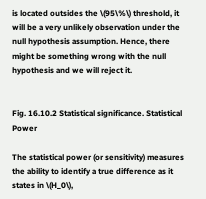is located outsides the \(95\%\) threshold, it will be a very unlikely observation under the null hypothesis assumption. Hence, there might be something wrong with the null hypothesis and we will reject it.


Fig. 16.10.2 Statistical significance. Statistical Power

The statistical power (or sensitivity) measures the ability to identify a true difference as it states in \(H_0\),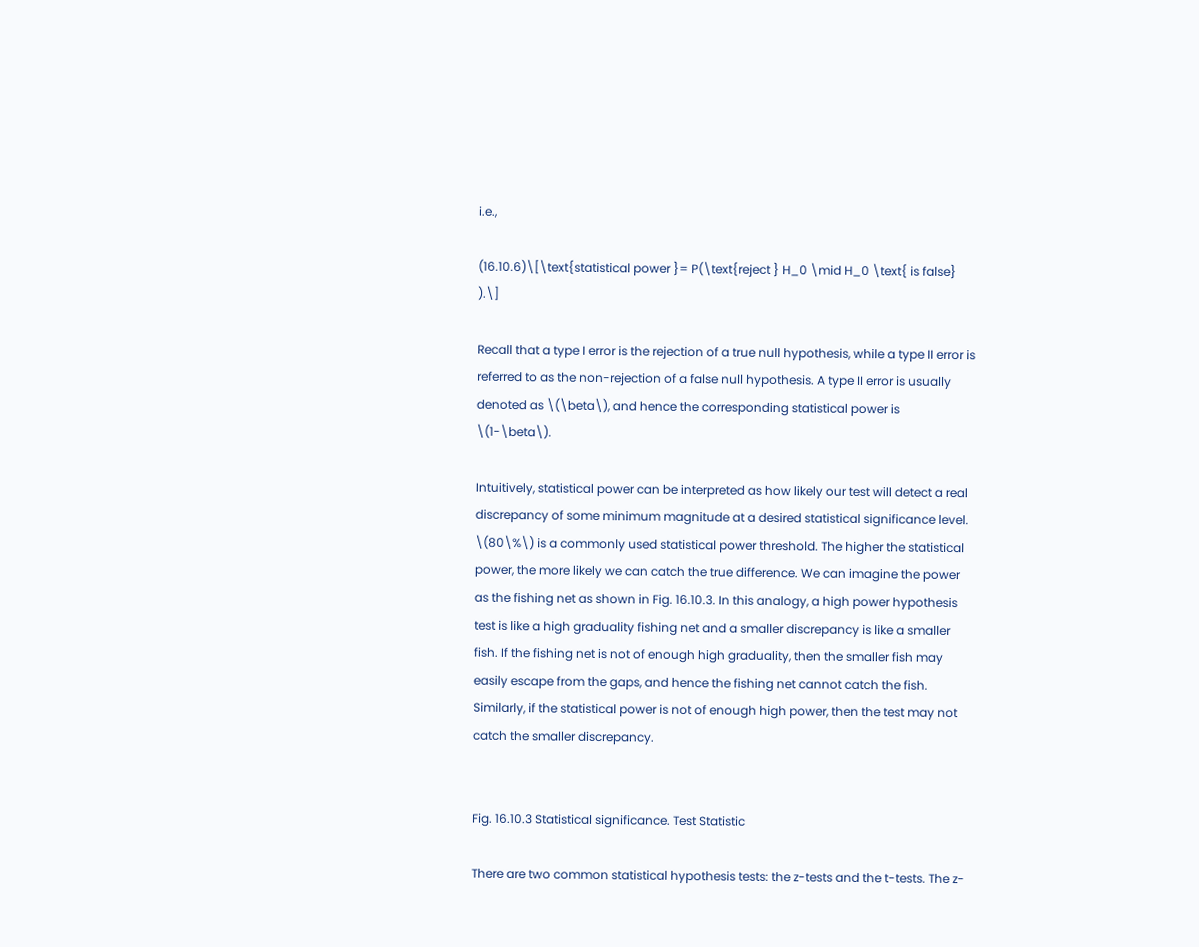i.e.,

(16.10.6)\[\text{statistical power }= P(\text{reject } H_0 \mid H_0 \text{ is false} ).\]

Recall that a type I error is the rejection of a true null hypothesis, while a type II error is referred to as the non-rejection of a false null hypothesis. A type II error is usually denoted as \(\beta\), and hence the corresponding statistical power is \(1-\beta\).

Intuitively, statistical power can be interpreted as how likely our test will detect a real discrepancy of some minimum magnitude at a desired statistical significance level. \(80\%\) is a commonly used statistical power threshold. The higher the statistical power, the more likely we can catch the true difference. We can imagine the power as the fishing net as shown in Fig. 16.10.3. In this analogy, a high power hypothesis test is like a high graduality fishing net and a smaller discrepancy is like a smaller fish. If the fishing net is not of enough high graduality, then the smaller fish may easily escape from the gaps, and hence the fishing net cannot catch the fish. Similarly, if the statistical power is not of enough high power, then the test may not catch the smaller discrepancy.


Fig. 16.10.3 Statistical significance. Test Statistic

There are two common statistical hypothesis tests: the z-tests and the t-tests. The z-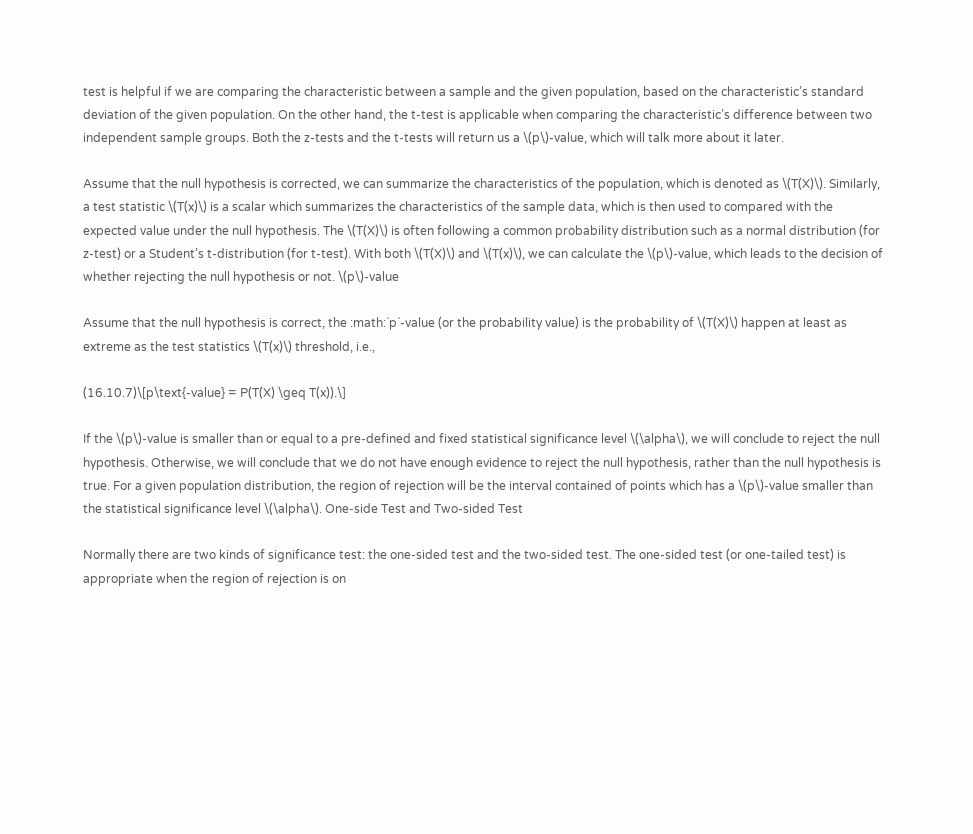test is helpful if we are comparing the characteristic between a sample and the given population, based on the characteristic’s standard deviation of the given population. On the other hand, the t-test is applicable when comparing the characteristic’s difference between two independent sample groups. Both the z-tests and the t-tests will return us a \(p\)-value, which will talk more about it later.

Assume that the null hypothesis is corrected, we can summarize the characteristics of the population, which is denoted as \(T(X)\). Similarly, a test statistic \(T(x)\) is a scalar which summarizes the characteristics of the sample data, which is then used to compared with the expected value under the null hypothesis. The \(T(X)\) is often following a common probability distribution such as a normal distribution (for z-test) or a Student’s t-distribution (for t-test). With both \(T(X)\) and \(T(x)\), we can calculate the \(p\)-value, which leads to the decision of whether rejecting the null hypothesis or not. \(p\)-value

Assume that the null hypothesis is correct, the :math:`p`-value (or the probability value) is the probability of \(T(X)\) happen at least as extreme as the test statistics \(T(x)\) threshold, i.e.,

(16.10.7)\[p\text{-value} = P(T(X) \geq T(x)).\]

If the \(p\)-value is smaller than or equal to a pre-defined and fixed statistical significance level \(\alpha\), we will conclude to reject the null hypothesis. Otherwise, we will conclude that we do not have enough evidence to reject the null hypothesis, rather than the null hypothesis is true. For a given population distribution, the region of rejection will be the interval contained of points which has a \(p\)-value smaller than the statistical significance level \(\alpha\). One-side Test and Two-sided Test

Normally there are two kinds of significance test: the one-sided test and the two-sided test. The one-sided test (or one-tailed test) is appropriate when the region of rejection is on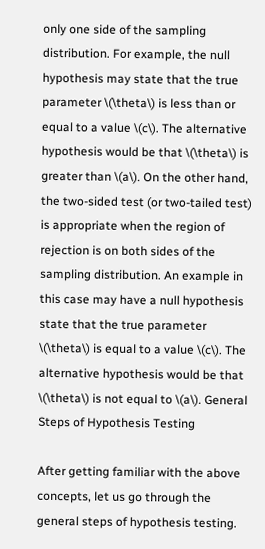only one side of the sampling distribution. For example, the null hypothesis may state that the true parameter \(\theta\) is less than or equal to a value \(c\). The alternative hypothesis would be that \(\theta\) is greater than \(a\). On the other hand, the two-sided test (or two-tailed test) is appropriate when the region of rejection is on both sides of the sampling distribution. An example in this case may have a null hypothesis state that the true parameter \(\theta\) is equal to a value \(c\). The alternative hypothesis would be that \(\theta\) is not equal to \(a\). General Steps of Hypothesis Testing

After getting familiar with the above concepts, let us go through the general steps of hypothesis testing.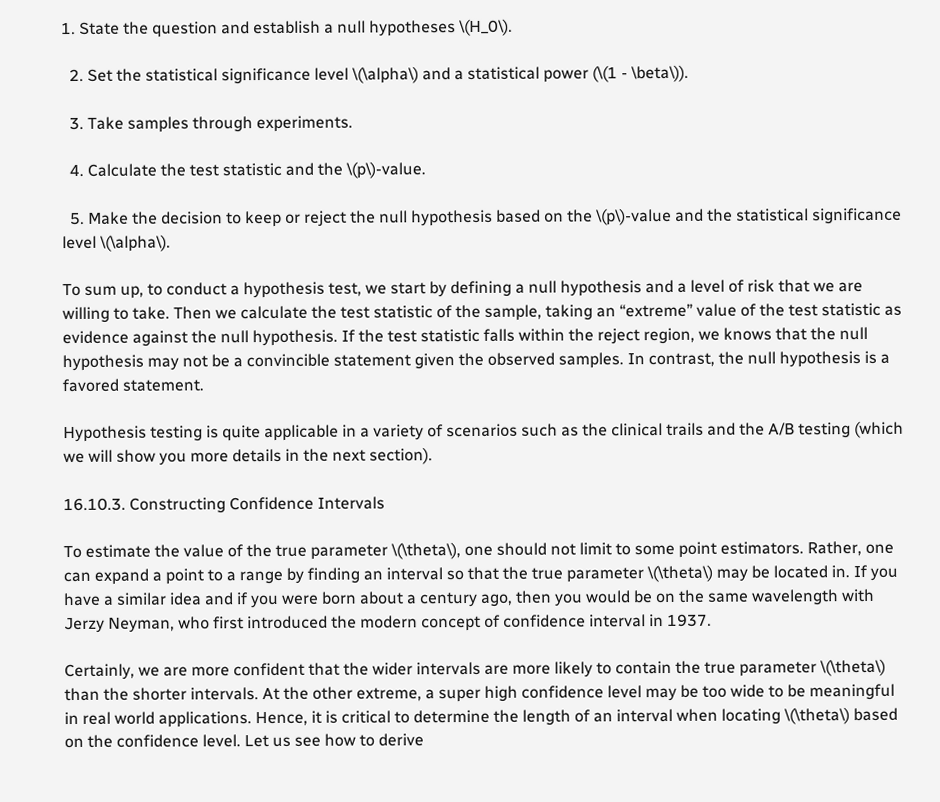1. State the question and establish a null hypotheses \(H_0\).

  2. Set the statistical significance level \(\alpha\) and a statistical power (\(1 - \beta\)).

  3. Take samples through experiments.

  4. Calculate the test statistic and the \(p\)-value.

  5. Make the decision to keep or reject the null hypothesis based on the \(p\)-value and the statistical significance level \(\alpha\).

To sum up, to conduct a hypothesis test, we start by defining a null hypothesis and a level of risk that we are willing to take. Then we calculate the test statistic of the sample, taking an “extreme” value of the test statistic as evidence against the null hypothesis. If the test statistic falls within the reject region, we knows that the null hypothesis may not be a convincible statement given the observed samples. In contrast, the null hypothesis is a favored statement.

Hypothesis testing is quite applicable in a variety of scenarios such as the clinical trails and the A/B testing (which we will show you more details in the next section).

16.10.3. Constructing Confidence Intervals

To estimate the value of the true parameter \(\theta\), one should not limit to some point estimators. Rather, one can expand a point to a range by finding an interval so that the true parameter \(\theta\) may be located in. If you have a similar idea and if you were born about a century ago, then you would be on the same wavelength with Jerzy Neyman, who first introduced the modern concept of confidence interval in 1937.

Certainly, we are more confident that the wider intervals are more likely to contain the true parameter \(\theta\) than the shorter intervals. At the other extreme, a super high confidence level may be too wide to be meaningful in real world applications. Hence, it is critical to determine the length of an interval when locating \(\theta\) based on the confidence level. Let us see how to derive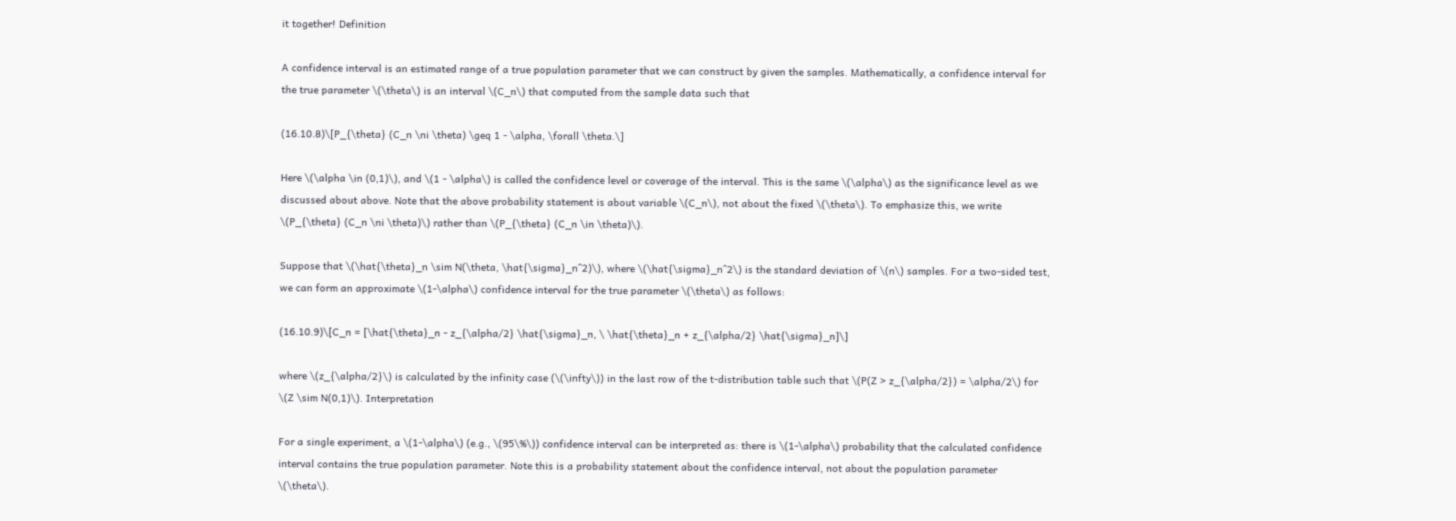it together! Definition

A confidence interval is an estimated range of a true population parameter that we can construct by given the samples. Mathematically, a confidence interval for the true parameter \(\theta\) is an interval \(C_n\) that computed from the sample data such that

(16.10.8)\[P_{\theta} (C_n \ni \theta) \geq 1 - \alpha, \forall \theta.\]

Here \(\alpha \in (0,1)\), and \(1 - \alpha\) is called the confidence level or coverage of the interval. This is the same \(\alpha\) as the significance level as we discussed about above. Note that the above probability statement is about variable \(C_n\), not about the fixed \(\theta\). To emphasize this, we write \(P_{\theta} (C_n \ni \theta)\) rather than \(P_{\theta} (C_n \in \theta)\).

Suppose that \(\hat{\theta}_n \sim N(\theta, \hat{\sigma}_n^2)\), where \(\hat{\sigma}_n^2\) is the standard deviation of \(n\) samples. For a two-sided test, we can form an approximate \(1-\alpha\) confidence interval for the true parameter \(\theta\) as follows:

(16.10.9)\[C_n = [\hat{\theta}_n - z_{\alpha/2} \hat{\sigma}_n, \ \hat{\theta}_n + z_{\alpha/2} \hat{\sigma}_n]\]

where \(z_{\alpha/2}\) is calculated by the infinity case (\(\infty\)) in the last row of the t-distribution table such that \(P(Z > z_{\alpha/2}) = \alpha/2\) for \(Z \sim N(0,1)\). Interpretation

For a single experiment, a \(1-\alpha\) (e.g., \(95\%\)) confidence interval can be interpreted as: there is \(1-\alpha\) probability that the calculated confidence interval contains the true population parameter. Note this is a probability statement about the confidence interval, not about the population parameter \(\theta\).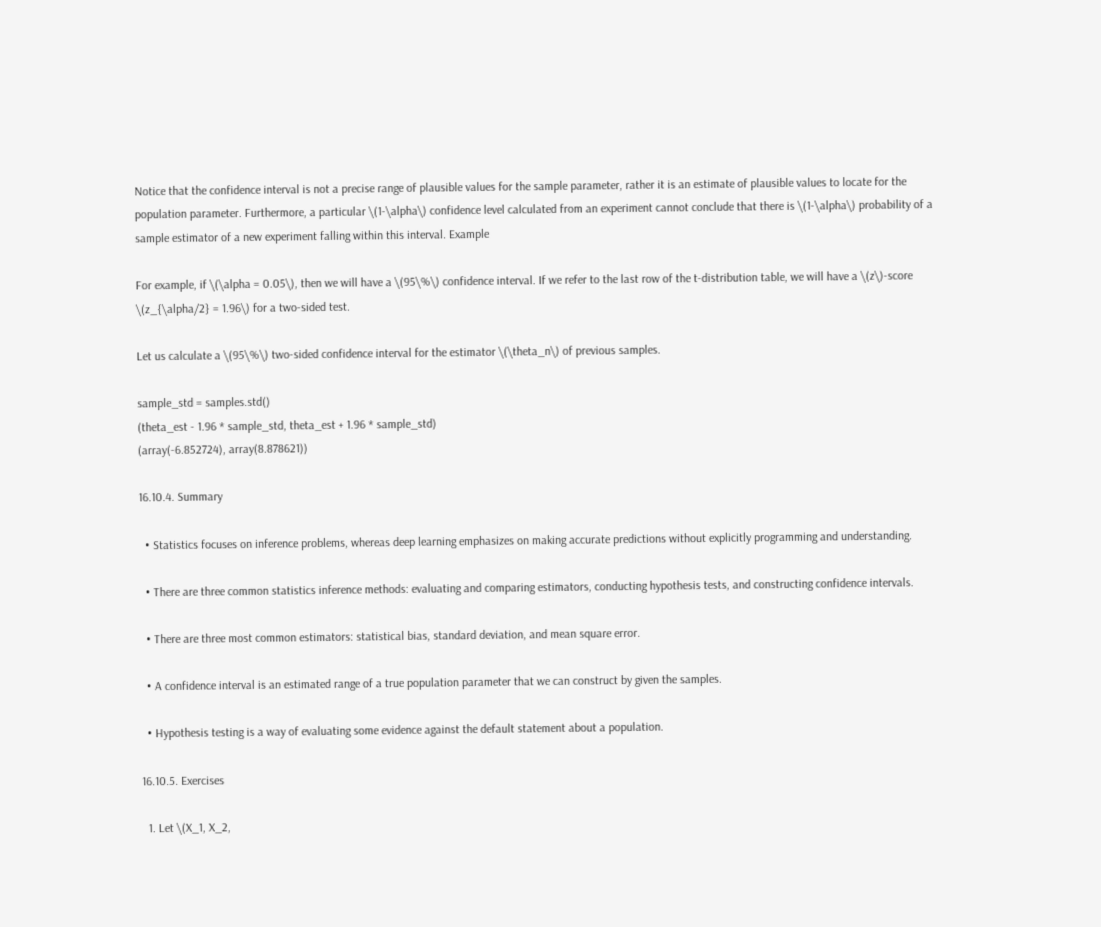Notice that the confidence interval is not a precise range of plausible values for the sample parameter, rather it is an estimate of plausible values to locate for the population parameter. Furthermore, a particular \(1-\alpha\) confidence level calculated from an experiment cannot conclude that there is \(1-\alpha\) probability of a sample estimator of a new experiment falling within this interval. Example

For example, if \(\alpha = 0.05\), then we will have a \(95\%\) confidence interval. If we refer to the last row of the t-distribution table, we will have a \(z\)-score \(z_{\alpha/2} = 1.96\) for a two-sided test.

Let us calculate a \(95\%\) two-sided confidence interval for the estimator \(\theta_n\) of previous samples.

sample_std = samples.std()
(theta_est - 1.96 * sample_std, theta_est + 1.96 * sample_std)
(array(-6.852724), array(8.878621))

16.10.4. Summary

  • Statistics focuses on inference problems, whereas deep learning emphasizes on making accurate predictions without explicitly programming and understanding.

  • There are three common statistics inference methods: evaluating and comparing estimators, conducting hypothesis tests, and constructing confidence intervals.

  • There are three most common estimators: statistical bias, standard deviation, and mean square error.

  • A confidence interval is an estimated range of a true population parameter that we can construct by given the samples.

  • Hypothesis testing is a way of evaluating some evidence against the default statement about a population.

16.10.5. Exercises

  1. Let \(X_1, X_2,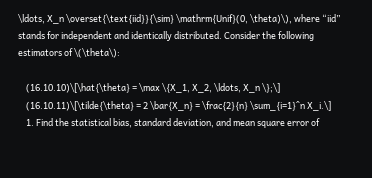\ldots, X_n \overset{\text{iid}}{\sim} \mathrm{Unif}(0, \theta)\), where “iid” stands for independent and identically distributed. Consider the following estimators of \(\theta\):

    (16.10.10)\[\hat{\theta} = \max \{X_1, X_2, \ldots, X_n \};\]
    (16.10.11)\[\tilde{\theta} = 2 \bar{X_n} = \frac{2}{n} \sum_{i=1}^n X_i.\]
    1. Find the statistical bias, standard deviation, and mean square error of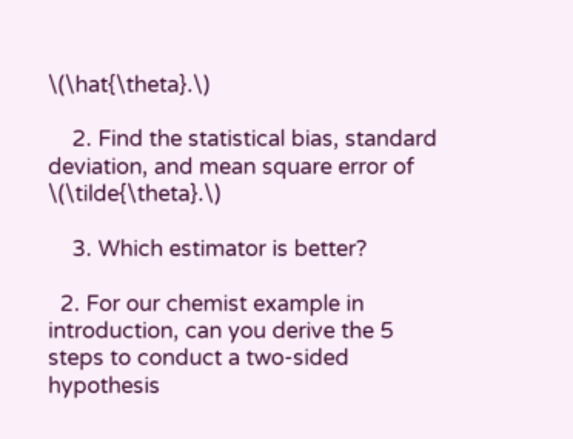\(\hat{\theta}.\)

    2. Find the statistical bias, standard deviation, and mean square error of \(\tilde{\theta}.\)

    3. Which estimator is better?

  2. For our chemist example in introduction, can you derive the 5 steps to conduct a two-sided hypothesis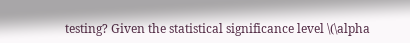testing? Given the statistical significance level \(\alpha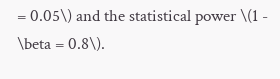= 0.05\) and the statistical power \(1 - \beta = 0.8\).